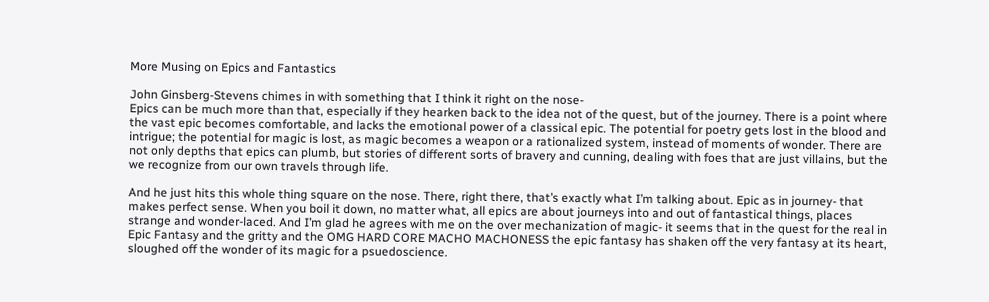More Musing on Epics and Fantastics

John Ginsberg-Stevens chimes in with something that I think it right on the nose-
Epics can be much more than that, especially if they hearken back to the idea not of the quest, but of the journey. There is a point where the vast epic becomes comfortable, and lacks the emotional power of a classical epic. The potential for poetry gets lost in the blood and intrigue; the potential for magic is lost, as magic becomes a weapon or a rationalized system, instead of moments of wonder. There are not only depths that epics can plumb, but stories of different sorts of bravery and cunning, dealing with foes that are just villains, but the we recognize from our own travels through life.

And he just hits this whole thing square on the nose. There, right there, that’s exactly what I’m talking about. Epic as in journey- that makes perfect sense. When you boil it down, no matter what, all epics are about journeys into and out of fantastical things, places strange and wonder-laced. And I’m glad he agrees with me on the over mechanization of magic- it seems that in the quest for the real in Epic Fantasy and the gritty and the OMG HARD CORE MACHO MACHONESS the epic fantasy has shaken off the very fantasy at its heart, sloughed off the wonder of its magic for a psuedoscience.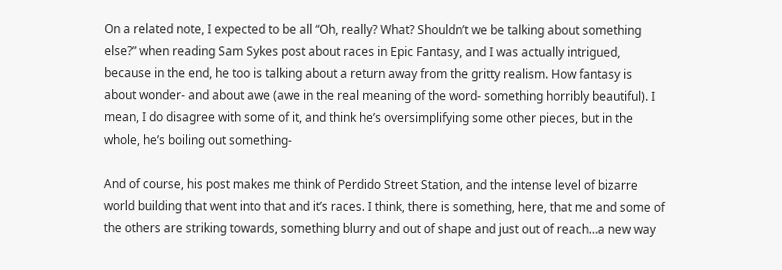On a related note, I expected to be all “Oh, really? What? Shouldn’t we be talking about something else?” when reading Sam Sykes post about races in Epic Fantasy, and I was actually intrigued, because in the end, he too is talking about a return away from the gritty realism. How fantasy is about wonder- and about awe (awe in the real meaning of the word- something horribly beautiful). I mean, I do disagree with some of it, and think he’s oversimplifying some other pieces, but in the whole, he’s boiling out something-

And of course, his post makes me think of Perdido Street Station, and the intense level of bizarre world building that went into that and it’s races. I think, there is something, here, that me and some of the others are striking towards, something blurry and out of shape and just out of reach…a new way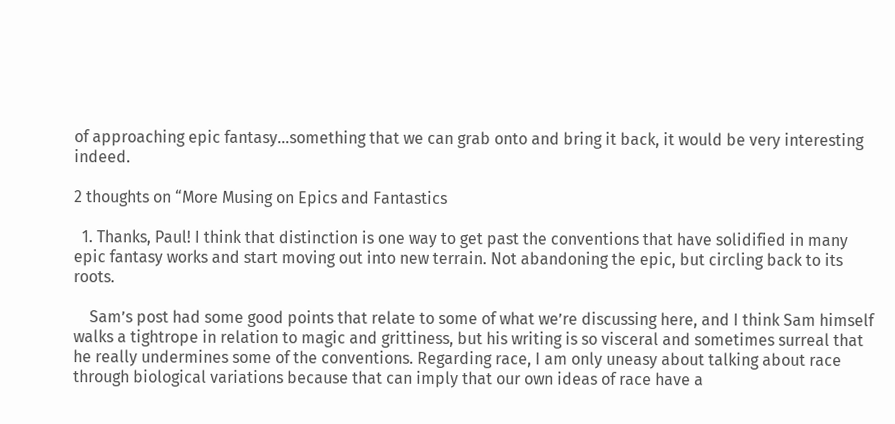of approaching epic fantasy…something that we can grab onto and bring it back, it would be very interesting indeed.

2 thoughts on “More Musing on Epics and Fantastics

  1. Thanks, Paul! I think that distinction is one way to get past the conventions that have solidified in many epic fantasy works and start moving out into new terrain. Not abandoning the epic, but circling back to its roots.

    Sam’s post had some good points that relate to some of what we’re discussing here, and I think Sam himself walks a tightrope in relation to magic and grittiness, but his writing is so visceral and sometimes surreal that he really undermines some of the conventions. Regarding race, I am only uneasy about talking about race through biological variations because that can imply that our own ideas of race have a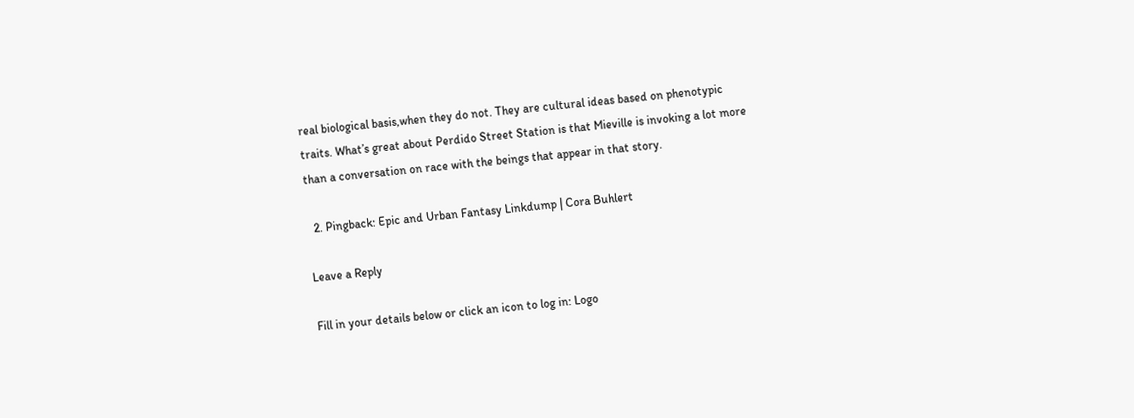real biological basis,when they do not. They are cultural ideas based on phenotypic traits. What’s great about Perdido Street Station is that Mieville is invoking a lot more than a conversation on race with the beings that appear in that story.

  2. Pingback: Epic and Urban Fantasy Linkdump | Cora Buhlert

Leave a Reply

Fill in your details below or click an icon to log in: Logo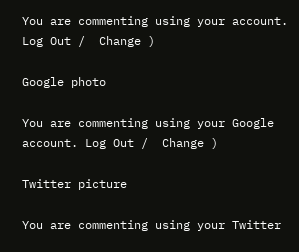You are commenting using your account. Log Out /  Change )

Google photo

You are commenting using your Google account. Log Out /  Change )

Twitter picture

You are commenting using your Twitter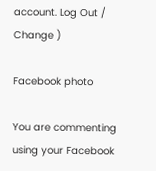account. Log Out /  Change )

Facebook photo

You are commenting using your Facebook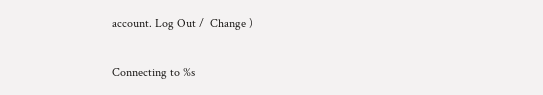account. Log Out /  Change )

Connecting to %s